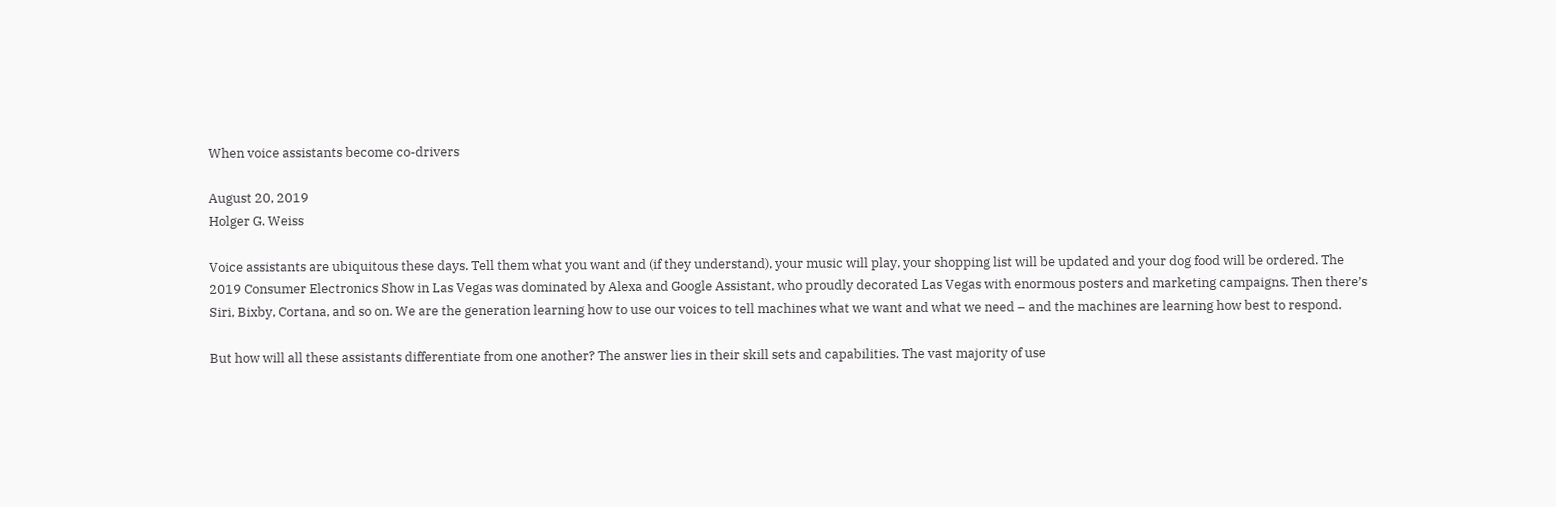When voice assistants become co-drivers

August 20, 2019
Holger G. Weiss

Voice assistants are ubiquitous these days. Tell them what you want and (if they understand), your music will play, your shopping list will be updated and your dog food will be ordered. The 2019 Consumer Electronics Show in Las Vegas was dominated by Alexa and Google Assistant, who proudly decorated Las Vegas with enormous posters and marketing campaigns. Then there’s Siri, Bixby, Cortana, and so on. We are the generation learning how to use our voices to tell machines what we want and what we need – and the machines are learning how best to respond.

But how will all these assistants differentiate from one another? The answer lies in their skill sets and capabilities. The vast majority of use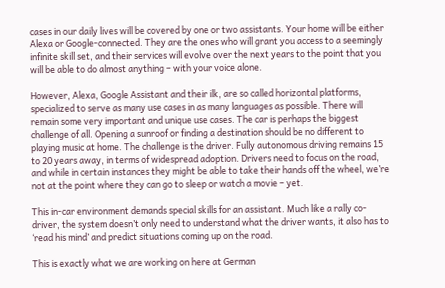cases in our daily lives will be covered by one or two assistants. Your home will be either Alexa or Google-connected. They are the ones who will grant you access to a seemingly infinite skill set, and their services will evolve over the next years to the point that you will be able to do almost anything – with your voice alone.

However, Alexa, Google Assistant and their ilk, are so called horizontal platforms, specialized to serve as many use cases in as many languages as possible. There will remain some very important and unique use cases. The car is perhaps the biggest challenge of all. Opening a sunroof or finding a destination should be no different to playing music at home. The challenge is the driver. Fully autonomous driving remains 15 to 20 years away, in terms of widespread adoption. Drivers need to focus on the road, and while in certain instances they might be able to take their hands off the wheel, we’re not at the point where they can go to sleep or watch a movie – yet.

This in-car environment demands special skills for an assistant. Much like a rally co-driver, the system doesn’t only need to understand what the driver wants, it also has to ‘read his mind’ and predict situations coming up on the road.

This is exactly what we are working on here at German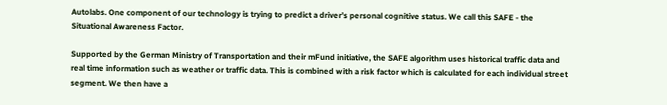Autolabs. One component of our technology is trying to predict a driver’s personal cognitive status. We call this SAFE - the Situational Awareness Factor.

Supported by the German Ministry of Transportation and their mFund initiative, the SAFE algorithm uses historical traffic data and real time information such as weather or traffic data. This is combined with a risk factor which is calculated for each individual street segment. We then have a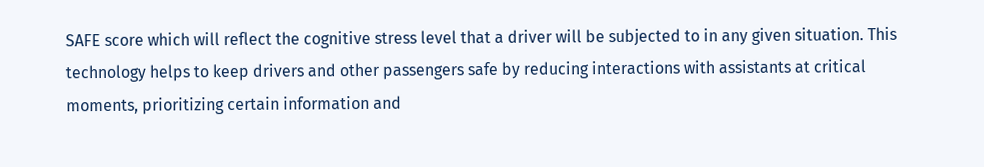SAFE score which will reflect the cognitive stress level that a driver will be subjected to in any given situation. This technology helps to keep drivers and other passengers safe by reducing interactions with assistants at critical moments, prioritizing certain information and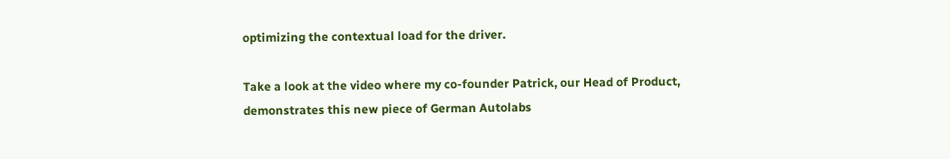optimizing the contextual load for the driver.

Take a look at the video where my co-founder Patrick, our Head of Product, demonstrates this new piece of German Autolabs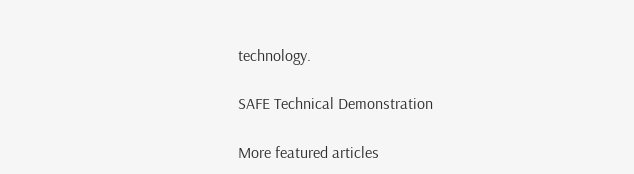technology.

SAFE Technical Demonstration

More featured articles